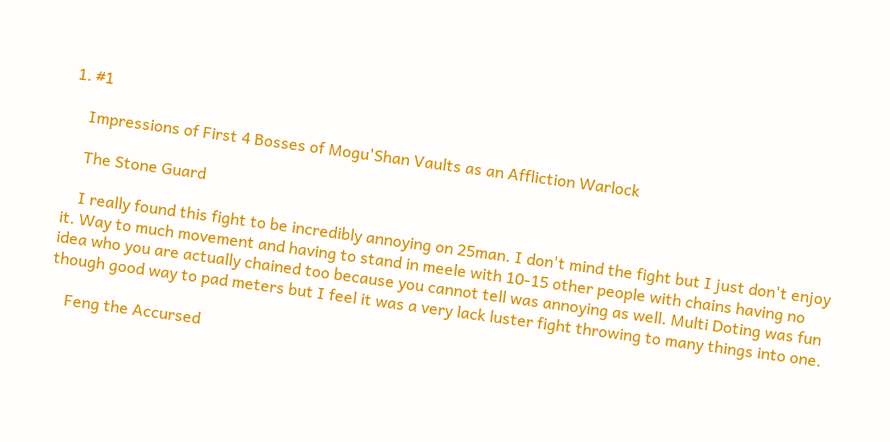1. #1

    Impressions of First 4 Bosses of Mogu'Shan Vaults as an Affliction Warlock

    The Stone Guard

    I really found this fight to be incredibly annoying on 25man. I don't mind the fight but I just don't enjoy it. Way to much movement and having to stand in meele with 10-15 other people with chains having no idea who you are actually chained too because you cannot tell was annoying as well. Multi Doting was fun though good way to pad meters but I feel it was a very lack luster fight throwing to many things into one.

    Feng the Accursed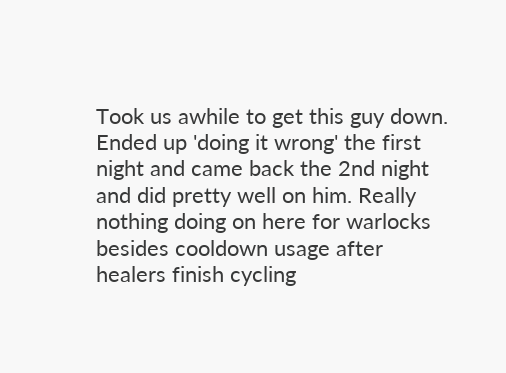Took us awhile to get this guy down. Ended up 'doing it wrong' the first night and came back the 2nd night and did pretty well on him. Really nothing doing on here for warlocks besides cooldown usage after healers finish cycling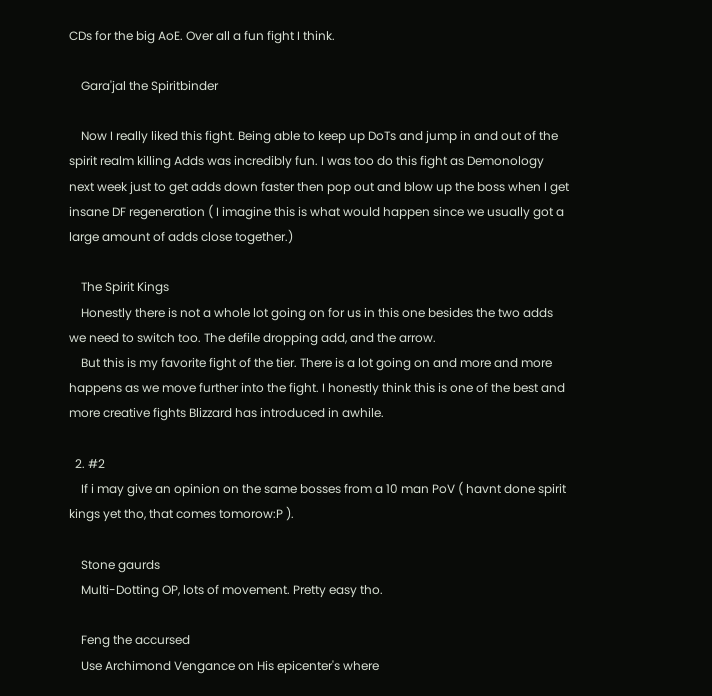CDs for the big AoE. Over all a fun fight I think.

    Gara'jal the Spiritbinder

    Now I really liked this fight. Being able to keep up DoTs and jump in and out of the spirit realm killing Adds was incredibly fun. I was too do this fight as Demonology next week just to get adds down faster then pop out and blow up the boss when I get insane DF regeneration ( I imagine this is what would happen since we usually got a large amount of adds close together.)

    The Spirit Kings
    Honestly there is not a whole lot going on for us in this one besides the two adds we need to switch too. The defile dropping add, and the arrow.
    But this is my favorite fight of the tier. There is a lot going on and more and more happens as we move further into the fight. I honestly think this is one of the best and more creative fights Blizzard has introduced in awhile.

  2. #2
    If i may give an opinion on the same bosses from a 10 man PoV ( havnt done spirit kings yet tho, that comes tomorow:P ).

    Stone gaurds
    Multi-Dotting OP, lots of movement. Pretty easy tho.

    Feng the accursed
    Use Archimond Vengance on His epicenter's where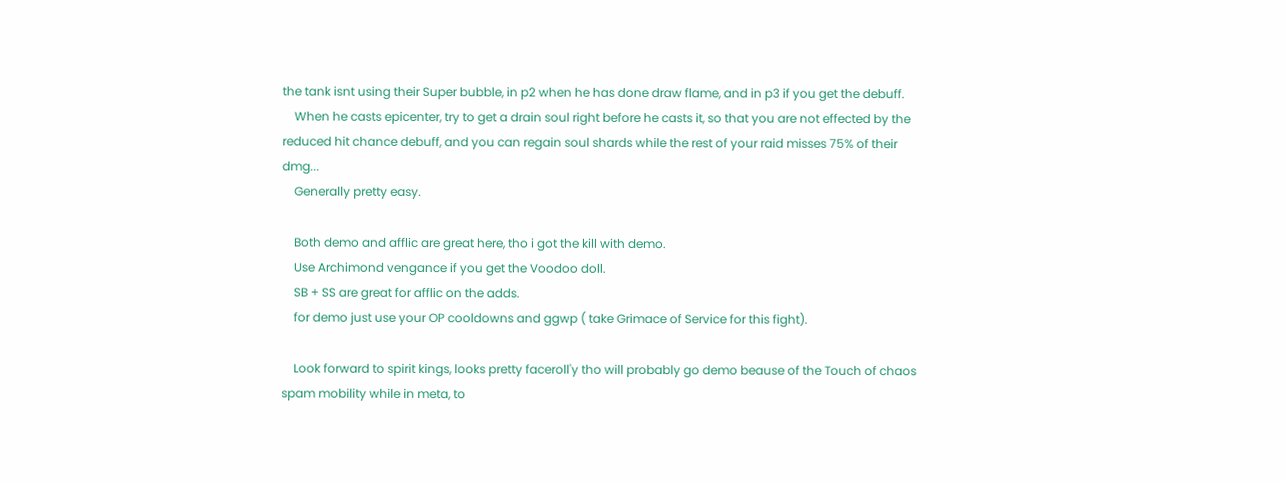the tank isnt using their Super bubble, in p2 when he has done draw flame, and in p3 if you get the debuff.
    When he casts epicenter, try to get a drain soul right before he casts it, so that you are not effected by the reduced hit chance debuff, and you can regain soul shards while the rest of your raid misses 75% of their dmg...
    Generally pretty easy.

    Both demo and afflic are great here, tho i got the kill with demo.
    Use Archimond vengance if you get the Voodoo doll.
    SB + SS are great for afflic on the adds.
    for demo just use your OP cooldowns and ggwp ( take Grimace of Service for this fight).

    Look forward to spirit kings, looks pretty faceroll'y tho will probably go demo beause of the Touch of chaos spam mobility while in meta, to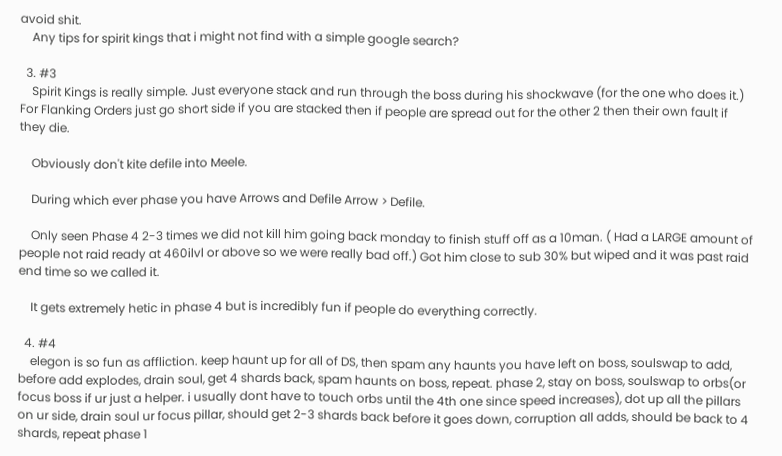avoid shit.
    Any tips for spirit kings that i might not find with a simple google search?

  3. #3
    Spirit Kings is really simple. Just everyone stack and run through the boss during his shockwave (for the one who does it.) For Flanking Orders just go short side if you are stacked then if people are spread out for the other 2 then their own fault if they die.

    Obviously don't kite defile into Meele.

    During which ever phase you have Arrows and Defile Arrow > Defile.

    Only seen Phase 4 2-3 times we did not kill him going back monday to finish stuff off as a 10man. ( Had a LARGE amount of people not raid ready at 460ilvl or above so we were really bad off.) Got him close to sub 30% but wiped and it was past raid end time so we called it.

    It gets extremely hetic in phase 4 but is incredibly fun if people do everything correctly.

  4. #4
    elegon is so fun as affliction. keep haunt up for all of DS, then spam any haunts you have left on boss, soulswap to add, before add explodes, drain soul, get 4 shards back, spam haunts on boss, repeat. phase 2, stay on boss, soulswap to orbs(or focus boss if ur just a helper. i usually dont have to touch orbs until the 4th one since speed increases), dot up all the pillars on ur side, drain soul ur focus pillar, should get 2-3 shards back before it goes down, corruption all adds, should be back to 4 shards, repeat phase 1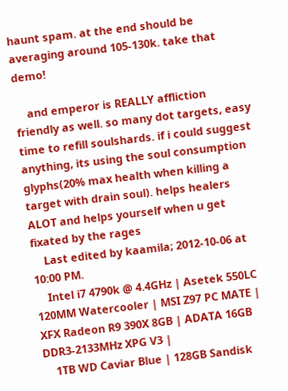haunt spam. at the end should be averaging around 105-130k. take that demo!

    and emperor is REALLY affliction friendly as well. so many dot targets, easy time to refill soulshards. if i could suggest anything, its using the soul consumption glyphs(20% max health when killing a target with drain soul). helps healers ALOT and helps yourself when u get fixated by the rages
    Last edited by kaamila; 2012-10-06 at 10:00 PM.
    Intel i7 4790k @ 4.4GHz | Asetek 550LC 120MM Watercooler | MSI Z97 PC MATE | XFX Radeon R9 390X 8GB | ADATA 16GB DDR3-2133MHz XPG V3 |
    1TB WD Caviar Blue | 128GB Sandisk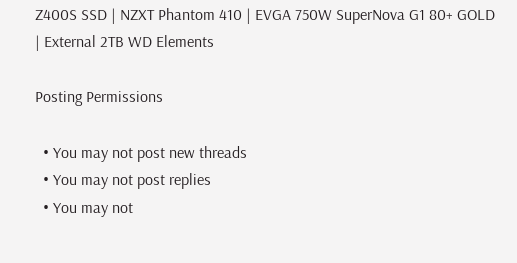Z400S SSD | NZXT Phantom 410 | EVGA 750W SuperNova G1 80+ GOLD | External 2TB WD Elements

Posting Permissions

  • You may not post new threads
  • You may not post replies
  • You may not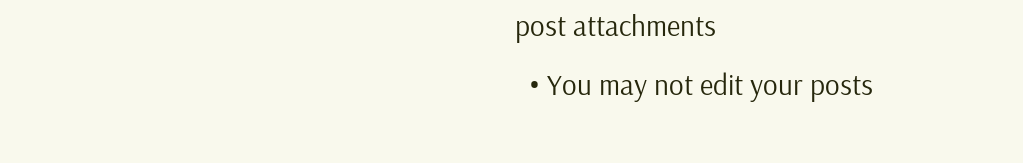post attachments
  • You may not edit your posts